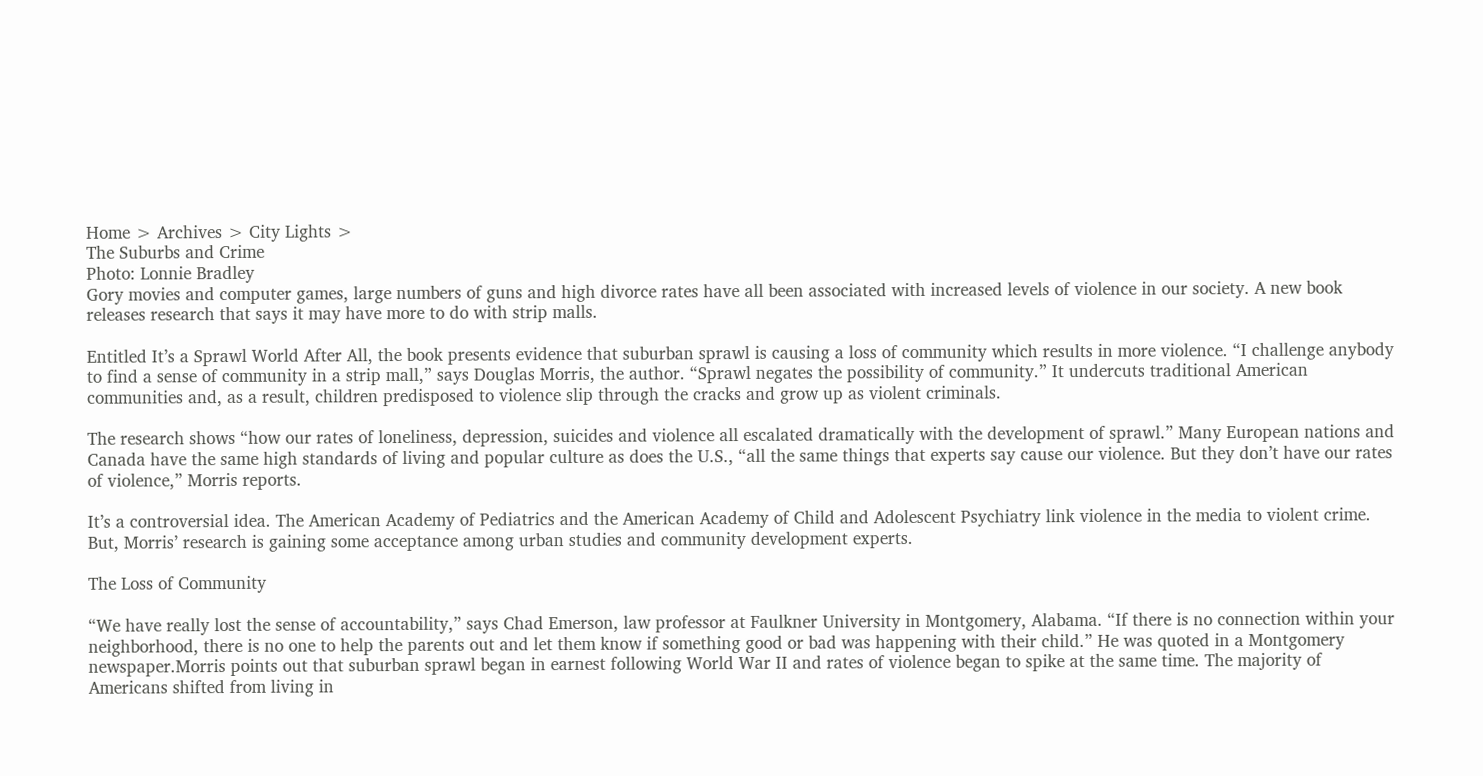Home > Archives > City Lights >
The Suburbs and Crime
Photo: Lonnie Bradley
Gory movies and computer games, large numbers of guns and high divorce rates have all been associated with increased levels of violence in our society. A new book releases research that says it may have more to do with strip malls.

Entitled It’s a Sprawl World After All, the book presents evidence that suburban sprawl is causing a loss of community which results in more violence. “I challenge anybody to find a sense of community in a strip mall,” says Douglas Morris, the author. “Sprawl negates the possibility of community.” It undercuts traditional American communities and, as a result, children predisposed to violence slip through the cracks and grow up as violent criminals.

The research shows “how our rates of loneliness, depression, suicides and violence all escalated dramatically with the development of sprawl.” Many European nations and Canada have the same high standards of living and popular culture as does the U.S., “all the same things that experts say cause our violence. But they don’t have our rates of violence,” Morris reports.

It’s a controversial idea. The American Academy of Pediatrics and the American Academy of Child and Adolescent Psychiatry link violence in the media to violent crime. But, Morris’ research is gaining some acceptance among urban studies and community development experts.

The Loss of Community

“We have really lost the sense of accountability,” says Chad Emerson, law professor at Faulkner University in Montgomery, Alabama. “If there is no connection within your neighborhood, there is no one to help the parents out and let them know if something good or bad was happening with their child.” He was quoted in a Montgomery newspaper.Morris points out that suburban sprawl began in earnest following World War II and rates of violence began to spike at the same time. The majority of Americans shifted from living in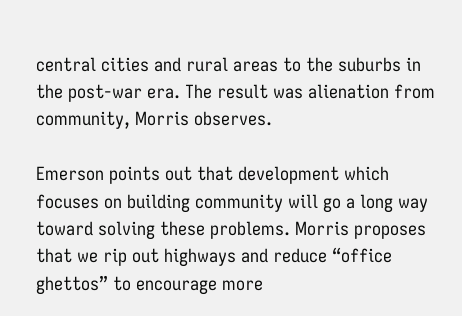central cities and rural areas to the suburbs in the post-war era. The result was alienation from community, Morris observes.

Emerson points out that development which focuses on building community will go a long way toward solving these problems. Morris proposes that we rip out highways and reduce “office ghettos” to encourage more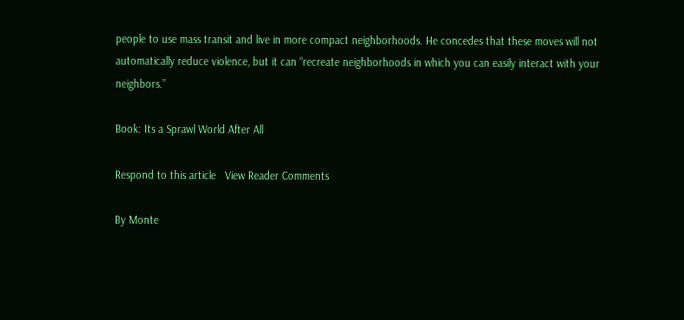people to use mass transit and live in more compact neighborhoods. He concedes that these moves will not automatically reduce violence, but it can “recreate neighborhoods in which you can easily interact with your neighbors.”

Book: Its a Sprawl World After All

Respond to this article   View Reader Comments

By Monte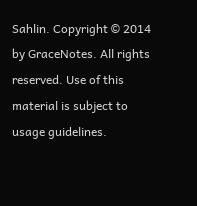Sahlin. Copyright © 2014 by GraceNotes. All rights reserved. Use of this material is subject to usage guidelines.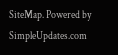SiteMap. Powered by SimpleUpdates.com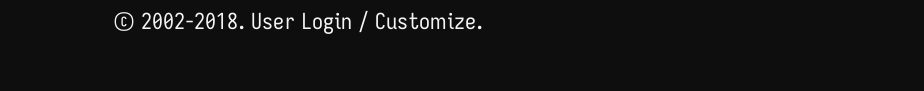© 2002-2018. User Login / Customize.